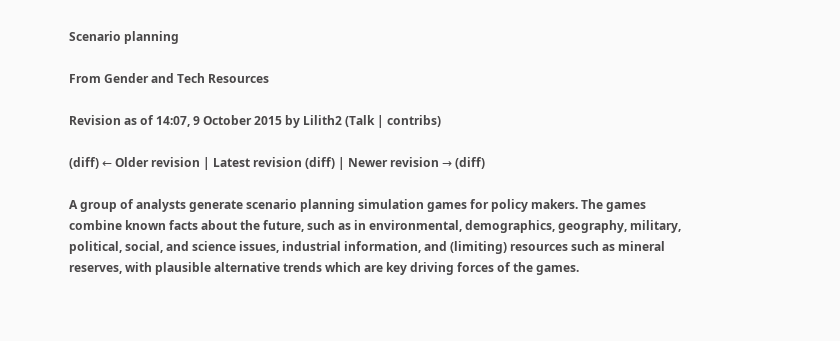Scenario planning

From Gender and Tech Resources

Revision as of 14:07, 9 October 2015 by Lilith2 (Talk | contribs)

(diff) ← Older revision | Latest revision (diff) | Newer revision → (diff)

A group of analysts generate scenario planning simulation games for policy makers. The games combine known facts about the future, such as in environmental, demographics, geography, military, political, social, and science issues, industrial information, and (limiting) resources such as mineral reserves, with plausible alternative trends which are key driving forces of the games.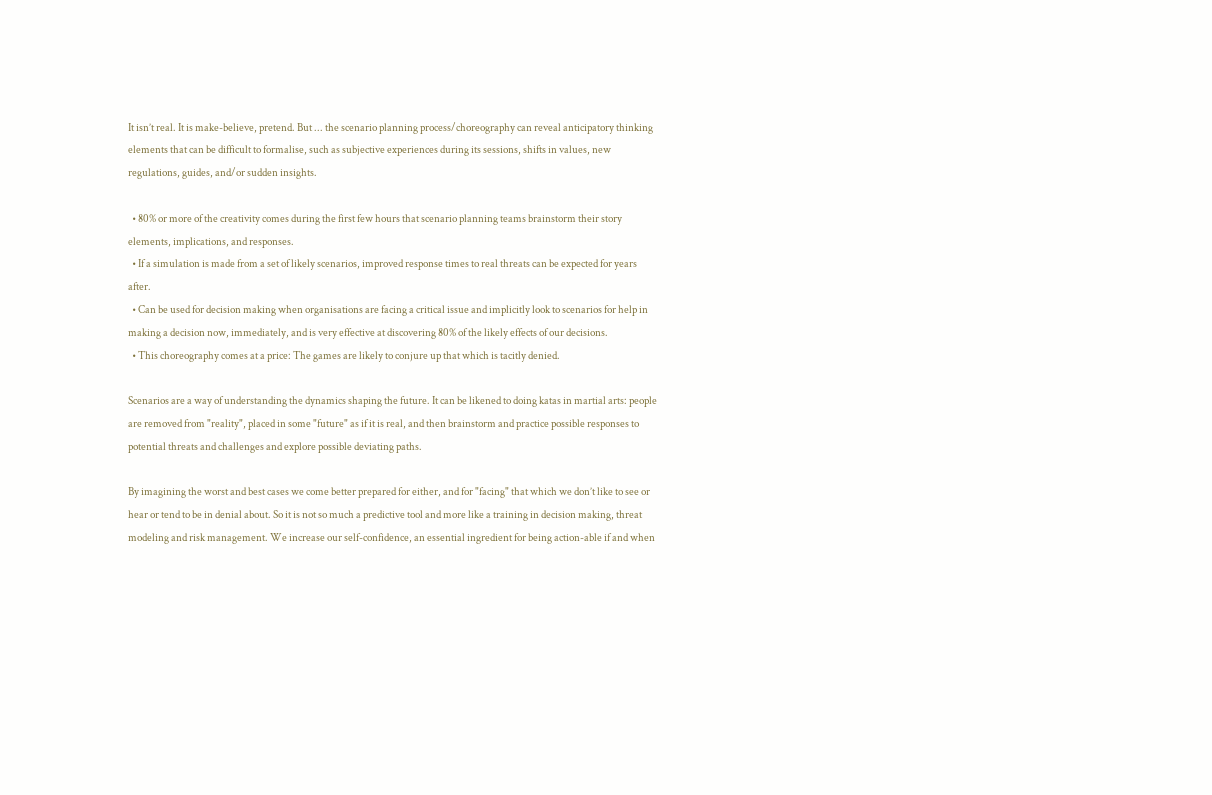It isn’t real. It is make-believe, pretend. But ... the scenario planning process/choreography can reveal anticipatory thinking elements that can be difficult to formalise, such as subjective experiences during its sessions, shifts in values, new regulations, guides, and/or sudden insights.

  • 80% or more of the creativity comes during the first few hours that scenario planning teams brainstorm their story elements, implications, and responses.
  • If a simulation is made from a set of likely scenarios, improved response times to real threats can be expected for years after.
  • Can be used for decision making when organisations are facing a critical issue and implicitly look to scenarios for help in making a decision now, immediately, and is very effective at discovering 80% of the likely effects of our decisions.
  • This choreography comes at a price: The games are likely to conjure up that which is tacitly denied.

Scenarios are a way of understanding the dynamics shaping the future. It can be likened to doing katas in martial arts: people are removed from "reality", placed in some "future" as if it is real, and then brainstorm and practice possible responses to potential threats and challenges and explore possible deviating paths.

By imagining the worst and best cases we come better prepared for either, and for "facing" that which we don’t like to see or hear or tend to be in denial about. So it is not so much a predictive tool and more like a training in decision making, threat modeling and risk management. We increase our self-confidence, an essential ingredient for being action-able if and when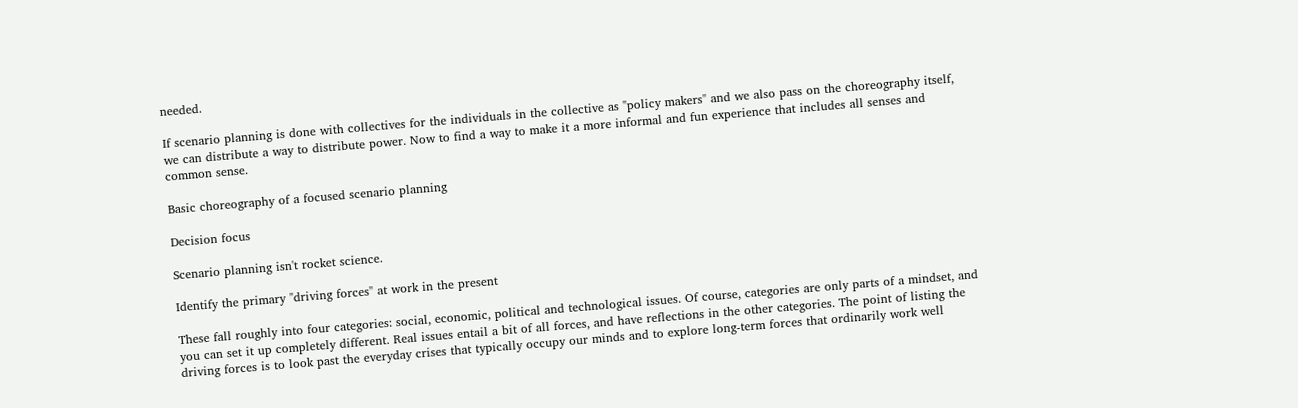needed.

If scenario planning is done with collectives for the individuals in the collective as "policy makers" and we also pass on the choreography itself, we can distribute a way to distribute power. Now to find a way to make it a more informal and fun experience that includes all senses and common sense.

Basic choreography of a focused scenario planning

Decision focus

Scenario planning isn't rocket science.

Identify the primary "driving forces" at work in the present

These fall roughly into four categories: social, economic, political and technological issues. Of course, categories are only parts of a mindset, and you can set it up completely different. Real issues entail a bit of all forces, and have reflections in the other categories. The point of listing the driving forces is to look past the everyday crises that typically occupy our minds and to explore long-term forces that ordinarily work well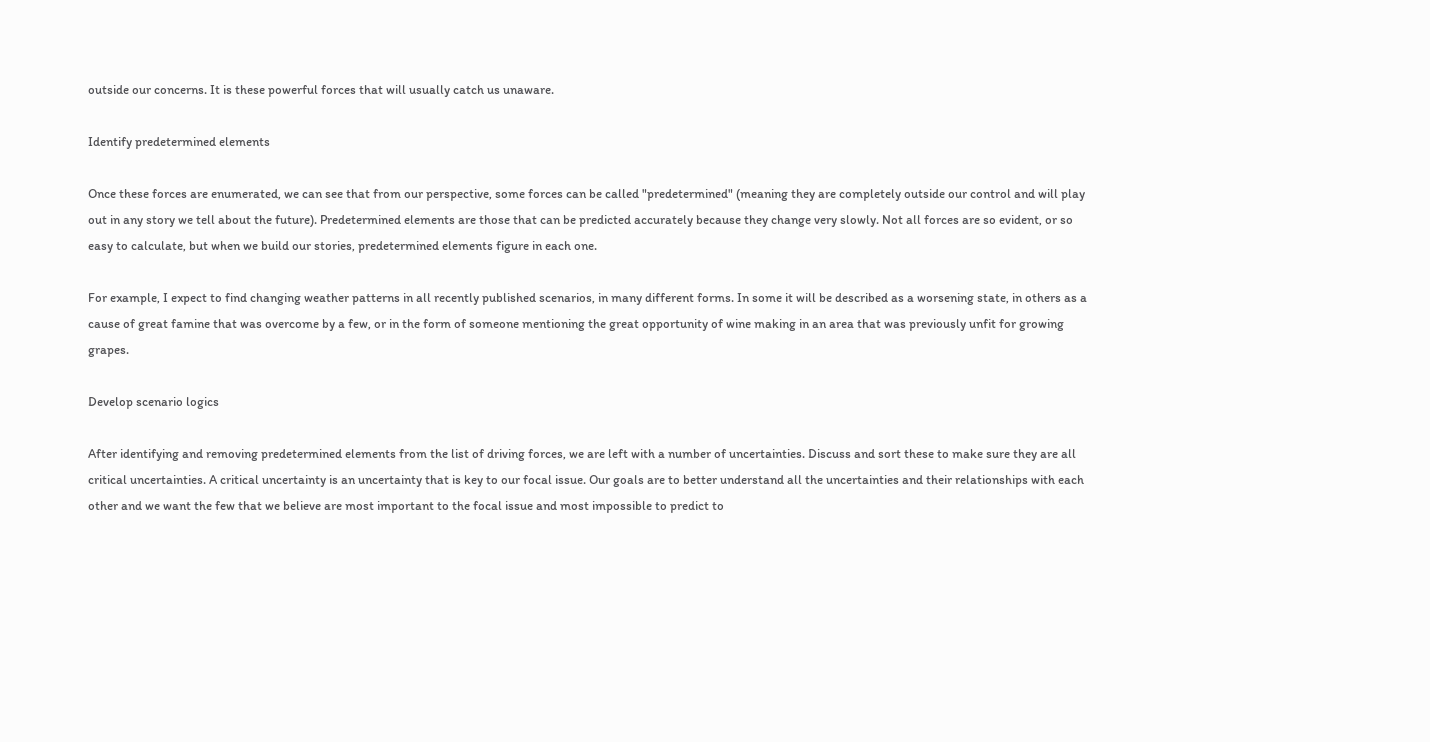outside our concerns. It is these powerful forces that will usually catch us unaware.

Identify predetermined elements

Once these forces are enumerated, we can see that from our perspective, some forces can be called "predetermined" (meaning they are completely outside our control and will play out in any story we tell about the future). Predetermined elements are those that can be predicted accurately because they change very slowly. Not all forces are so evident, or so easy to calculate, but when we build our stories, predetermined elements figure in each one.

For example, I expect to find changing weather patterns in all recently published scenarios, in many different forms. In some it will be described as a worsening state, in others as a cause of great famine that was overcome by a few, or in the form of someone mentioning the great opportunity of wine making in an area that was previously unfit for growing grapes.

Develop scenario logics

After identifying and removing predetermined elements from the list of driving forces, we are left with a number of uncertainties. Discuss and sort these to make sure they are all critical uncertainties. A critical uncertainty is an uncertainty that is key to our focal issue. Our goals are to better understand all the uncertainties and their relationships with each other and we want the few that we believe are most important to the focal issue and most impossible to predict to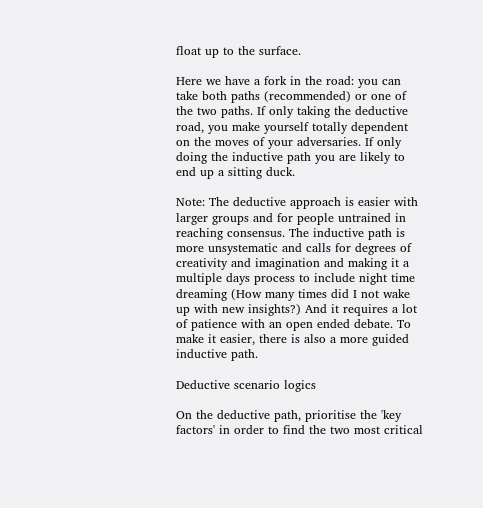float up to the surface.

Here we have a fork in the road: you can take both paths (recommended) or one of the two paths. If only taking the deductive road, you make yourself totally dependent on the moves of your adversaries. If only doing the inductive path you are likely to end up a sitting duck.

Note: The deductive approach is easier with larger groups and for people untrained in reaching consensus. The inductive path is more unsystematic and calls for degrees of creativity and imagination and making it a multiple days process to include night time dreaming (How many times did I not wake up with new insights?) And it requires a lot of patience with an open ended debate. To make it easier, there is also a more guided inductive path.

Deductive scenario logics

On the deductive path, prioritise the 'key factors' in order to find the two most critical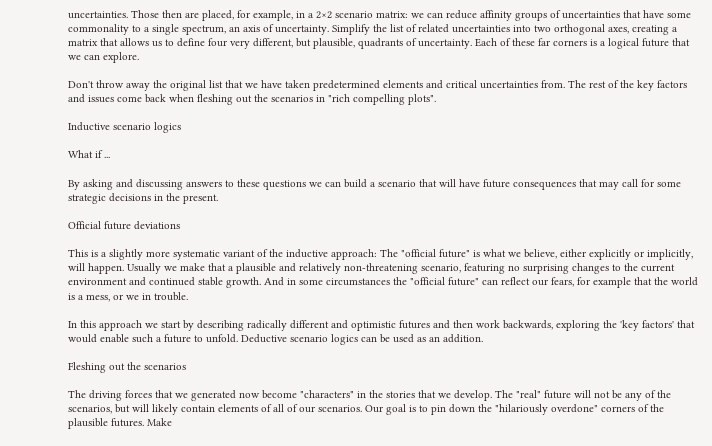uncertainties. Those then are placed, for example, in a 2×2 scenario matrix: we can reduce affinity groups of uncertainties that have some commonality to a single spectrum, an axis of uncertainty. Simplify the list of related uncertainties into two orthogonal axes, creating a matrix that allows us to define four very different, but plausible, quadrants of uncertainty. Each of these far corners is a logical future that we can explore.

Don't throw away the original list that we have taken predetermined elements and critical uncertainties from. The rest of the key factors and issues come back when fleshing out the scenarios in "rich compelling plots".

Inductive scenario logics

What if ...

By asking and discussing answers to these questions we can build a scenario that will have future consequences that may call for some strategic decisions in the present.

Official future deviations

This is a slightly more systematic variant of the inductive approach: The "official future" is what we believe, either explicitly or implicitly, will happen. Usually we make that a plausible and relatively non-threatening scenario, featuring no surprising changes to the current environment and continued stable growth. And in some circumstances the "official future" can reflect our fears, for example that the world is a mess, or we in trouble.

In this approach we start by describing radically different and optimistic futures and then work backwards, exploring the 'key factors' that would enable such a future to unfold. Deductive scenario logics can be used as an addition.

Fleshing out the scenarios

The driving forces that we generated now become "characters" in the stories that we develop. The "real" future will not be any of the scenarios, but will likely contain elements of all of our scenarios. Our goal is to pin down the "hilariously overdone" corners of the plausible futures. Make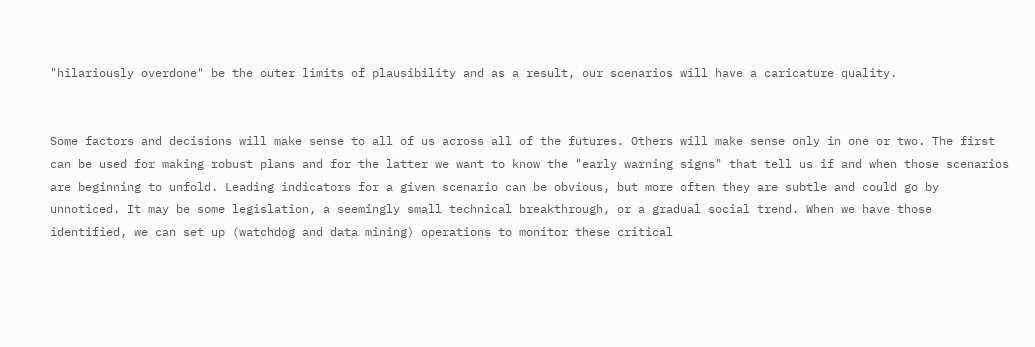"hilariously overdone" be the outer limits of plausibility and as a result, our scenarios will have a caricature quality.


Some factors and decisions will make sense to all of us across all of the futures. Others will make sense only in one or two. The first can be used for making robust plans and for the latter we want to know the "early warning signs" that tell us if and when those scenarios are beginning to unfold. Leading indicators for a given scenario can be obvious, but more often they are subtle and could go by unnoticed. It may be some legislation, a seemingly small technical breakthrough, or a gradual social trend. When we have those identified, we can set up (watchdog and data mining) operations to monitor these critical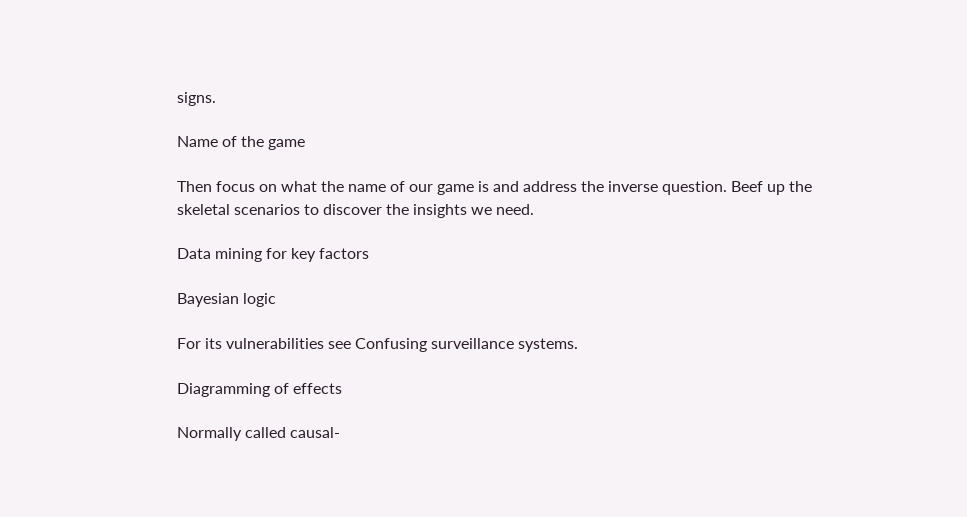signs.

Name of the game

Then focus on what the name of our game is and address the inverse question. Beef up the skeletal scenarios to discover the insights we need.

Data mining for key factors

Bayesian logic

For its vulnerabilities see Confusing surveillance systems.

Diagramming of effects

Normally called causal-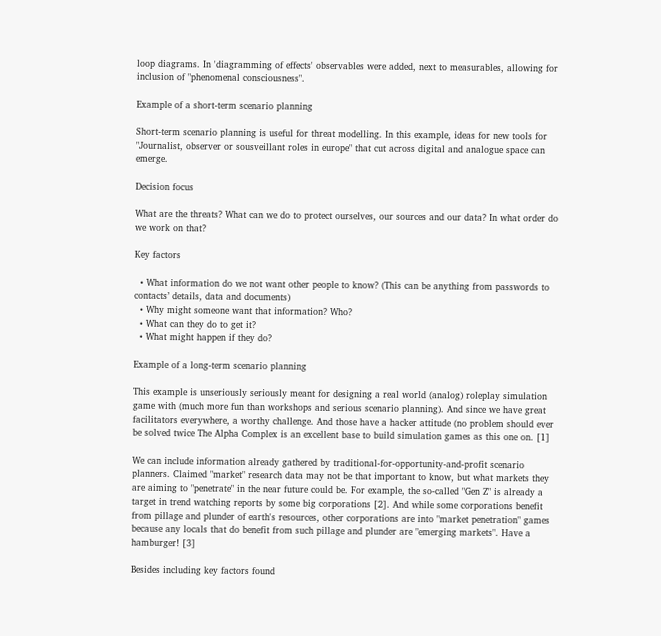loop diagrams. In 'diagramming of effects' observables were added, next to measurables, allowing for inclusion of "phenomenal consciousness".

Example of a short-term scenario planning

Short-term scenario planning is useful for threat modelling. In this example, ideas for new tools for "Journalist, observer or sousveillant roles in europe" that cut across digital and analogue space can emerge.

Decision focus

What are the threats? What can we do to protect ourselves, our sources and our data? In what order do we work on that?

Key factors

  • What information do we not want other people to know? (This can be anything from passwords to contacts’ details, data and documents)
  • Why might someone want that information? Who?
  • What can they do to get it?
  • What might happen if they do?

Example of a long-term scenario planning

This example is unseriously seriously meant for designing a real world (analog) roleplay simulation game with (much more fun than workshops and serious scenario planning). And since we have great facilitators everywhere, a worthy challenge. And those have a hacker attitude (no problem should ever be solved twice The Alpha Complex is an excellent base to build simulation games as this one on. [1]

We can include information already gathered by traditional-for-opportunity-and-profit scenario planners. Claimed "market" research data may not be that important to know, but what markets they are aiming to "penetrate" in the near future could be. For example, the so-called "Gen Z" is already a target in trend watching reports by some big corporations [2]. And while some corporations benefit from pillage and plunder of earth's resources, other corporations are into "market penetration" games because any locals that do benefit from such pillage and plunder are "emerging markets". Have a hamburger! [3]

Besides including key factors found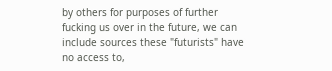by others for purposes of further fucking us over in the future, we can include sources these "futurists" have no access to,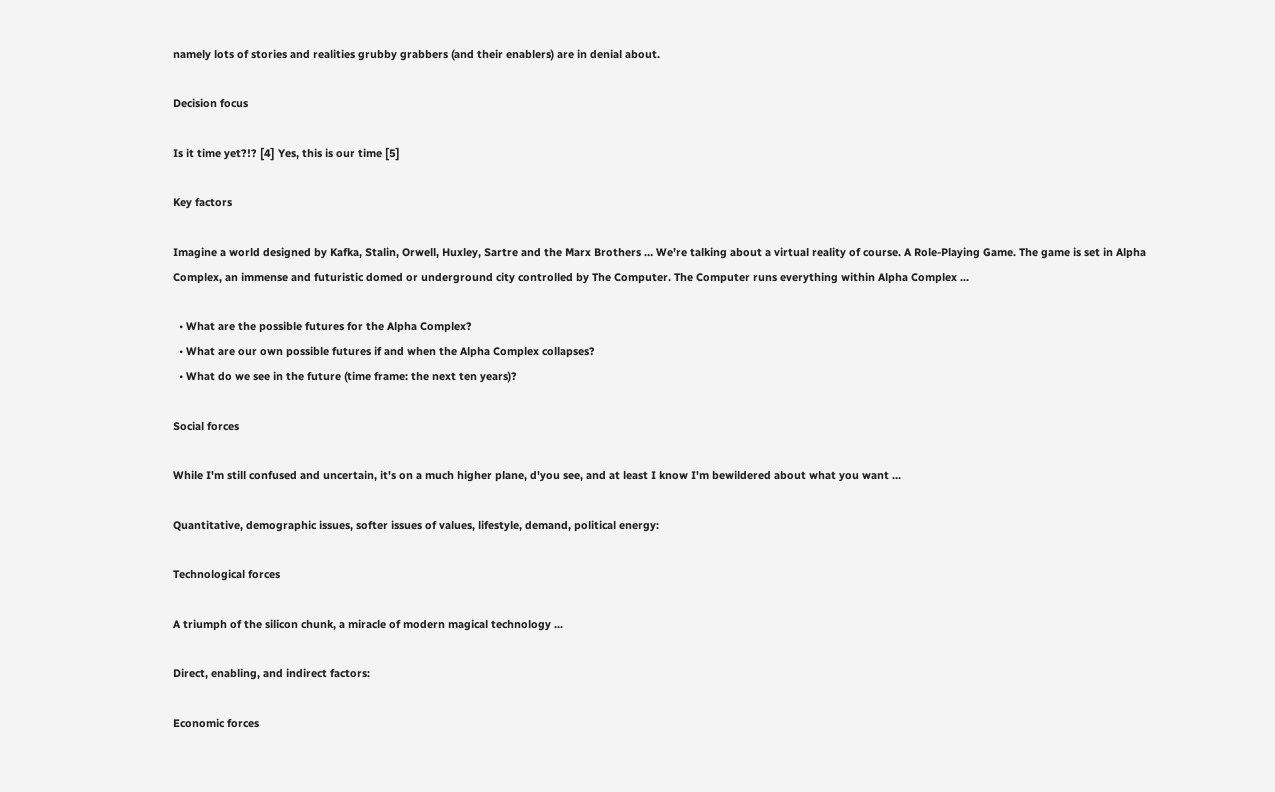namely lots of stories and realities grubby grabbers (and their enablers) are in denial about.

Decision focus

Is it time yet?!? [4] Yes, this is our time [5]

Key factors

Imagine a world designed by Kafka, Stalin, Orwell, Huxley, Sartre and the Marx Brothers … We’re talking about a virtual reality of course. A Role-Playing Game. The game is set in Alpha Complex, an immense and futuristic domed or underground city controlled by The Computer. The Computer runs everything within Alpha Complex ...

  • What are the possible futures for the Alpha Complex?
  • What are our own possible futures if and when the Alpha Complex collapses?
  • What do we see in the future (time frame: the next ten years)?

Social forces

While I'm still confused and uncertain, it's on a much higher plane, d'you see, and at least I know I'm bewildered about what you want ...

Quantitative, demographic issues, softer issues of values, lifestyle, demand, political energy:

Technological forces

A triumph of the silicon chunk, a miracle of modern magical technology ...

Direct, enabling, and indirect factors:

Economic forces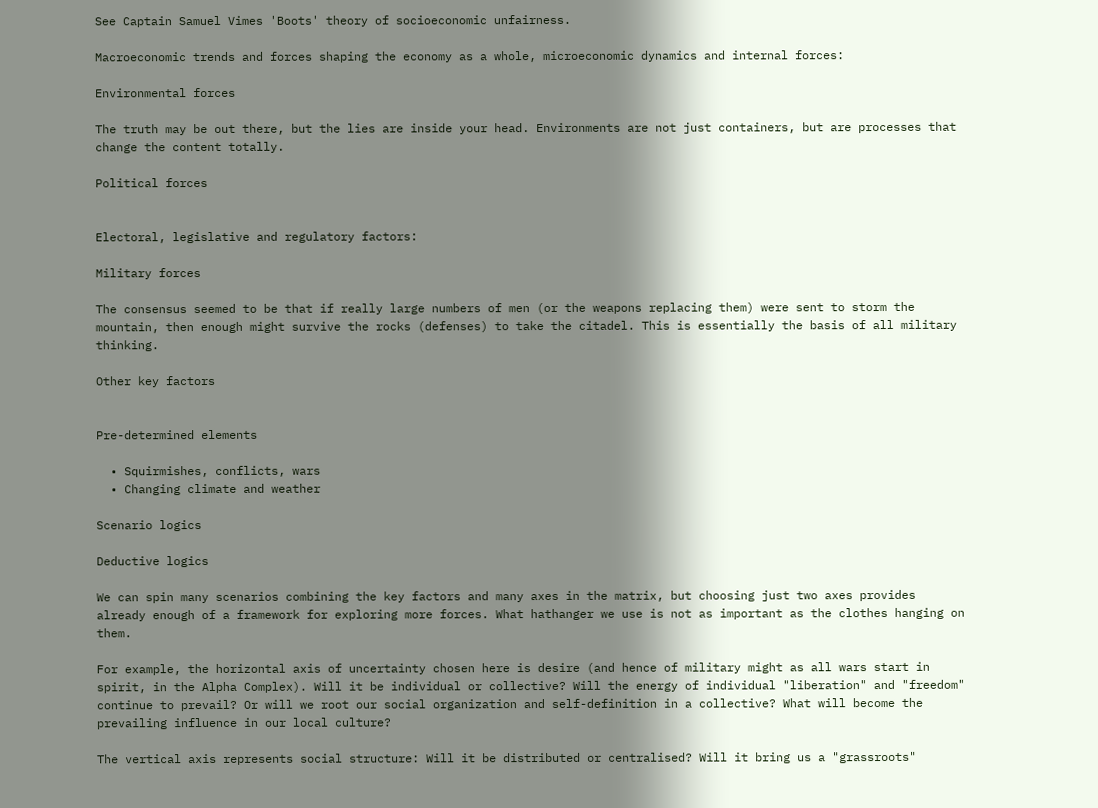See Captain Samuel Vimes 'Boots' theory of socioeconomic unfairness.

Macroeconomic trends and forces shaping the economy as a whole, microeconomic dynamics and internal forces:

Environmental forces

The truth may be out there, but the lies are inside your head. Environments are not just containers, but are processes that change the content totally.

Political forces


Electoral, legislative and regulatory factors:

Military forces

The consensus seemed to be that if really large numbers of men (or the weapons replacing them) were sent to storm the mountain, then enough might survive the rocks (defenses) to take the citadel. This is essentially the basis of all military thinking.

Other key factors


Pre-determined elements

  • Squirmishes, conflicts, wars
  • Changing climate and weather

Scenario logics

Deductive logics

We can spin many scenarios combining the key factors and many axes in the matrix, but choosing just two axes provides already enough of a framework for exploring more forces. What hathanger we use is not as important as the clothes hanging on them.

For example, the horizontal axis of uncertainty chosen here is desire (and hence of military might as all wars start in spirit, in the Alpha Complex). Will it be individual or collective? Will the energy of individual "liberation" and "freedom" continue to prevail? Or will we root our social organization and self-definition in a collective? What will become the prevailing influence in our local culture?

The vertical axis represents social structure: Will it be distributed or centralised? Will it bring us a "grassroots"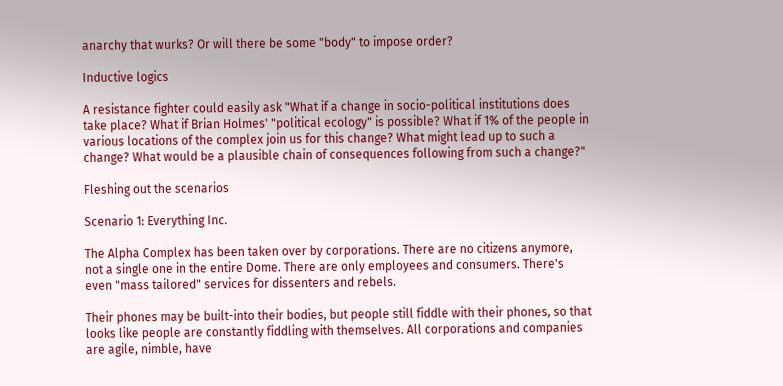anarchy that wurks? Or will there be some "body" to impose order?

Inductive logics

A resistance fighter could easily ask "What if a change in socio-political institutions does take place? What if Brian Holmes' "political ecology" is possible? What if 1% of the people in various locations of the complex join us for this change? What might lead up to such a change? What would be a plausible chain of consequences following from such a change?"

Fleshing out the scenarios

Scenario 1: Everything Inc.

The Alpha Complex has been taken over by corporations. There are no citizens anymore, not a single one in the entire Dome. There are only employees and consumers. There's even "mass tailored" services for dissenters and rebels.

Their phones may be built-into their bodies, but people still fiddle with their phones, so that looks like people are constantly fiddling with themselves. All corporations and companies are agile, nimble, have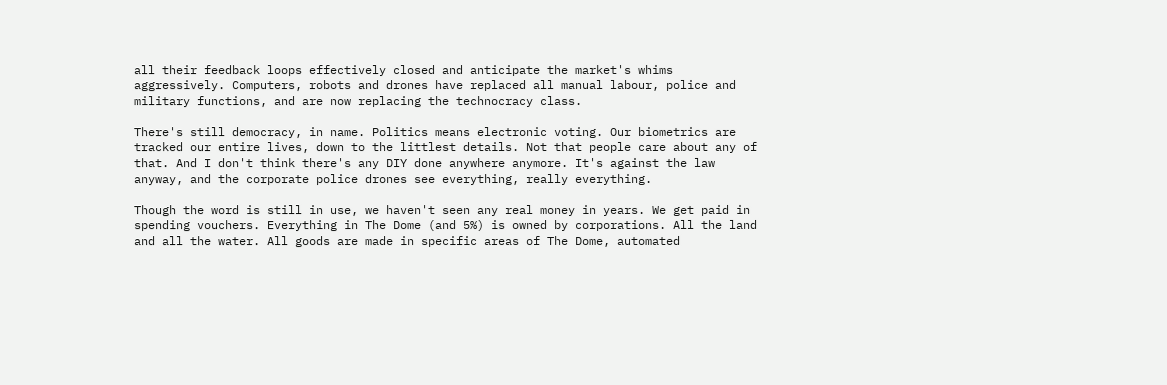all their feedback loops effectively closed and anticipate the market's whims aggressively. Computers, robots and drones have replaced all manual labour, police and military functions, and are now replacing the technocracy class.

There's still democracy, in name. Politics means electronic voting. Our biometrics are tracked our entire lives, down to the littlest details. Not that people care about any of that. And I don't think there's any DIY done anywhere anymore. It's against the law anyway, and the corporate police drones see everything, really everything.

Though the word is still in use, we haven't seen any real money in years. We get paid in spending vouchers. Everything in The Dome (and 5%) is owned by corporations. All the land and all the water. All goods are made in specific areas of The Dome, automated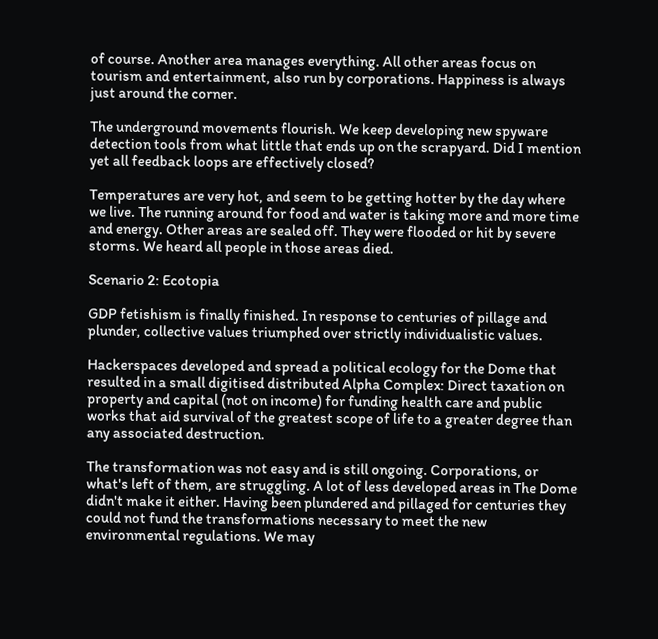of course. Another area manages everything. All other areas focus on tourism and entertainment, also run by corporations. Happiness is always just around the corner.

The underground movements flourish. We keep developing new spyware detection tools from what little that ends up on the scrapyard. Did I mention yet all feedback loops are effectively closed?

Temperatures are very hot, and seem to be getting hotter by the day where we live. The running around for food and water is taking more and more time and energy. Other areas are sealed off. They were flooded or hit by severe storms. We heard all people in those areas died.

Scenario 2: Ecotopia

GDP fetishism is finally finished. In response to centuries of pillage and plunder, collective values triumphed over strictly individualistic values.

Hackerspaces developed and spread a political ecology for the Dome that resulted in a small digitised distributed Alpha Complex: Direct taxation on property and capital (not on income) for funding health care and public works that aid survival of the greatest scope of life to a greater degree than any associated destruction.

The transformation was not easy and is still ongoing. Corporations, or what's left of them, are struggling. A lot of less developed areas in The Dome didn't make it either. Having been plundered and pillaged for centuries they could not fund the transformations necessary to meet the new environmental regulations. We may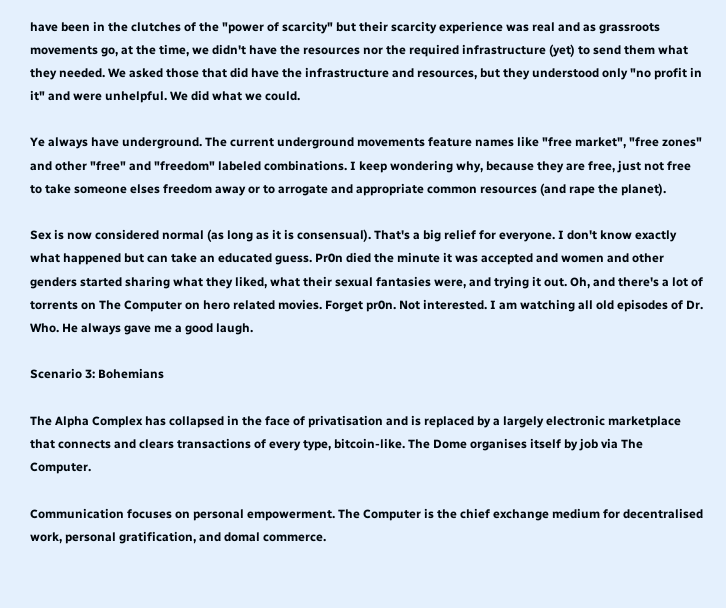have been in the clutches of the "power of scarcity" but their scarcity experience was real and as grassroots movements go, at the time, we didn't have the resources nor the required infrastructure (yet) to send them what they needed. We asked those that did have the infrastructure and resources, but they understood only "no profit in it" and were unhelpful. We did what we could.

Ye always have underground. The current underground movements feature names like "free market", "free zones" and other "free" and "freedom" labeled combinations. I keep wondering why, because they are free, just not free to take someone elses freedom away or to arrogate and appropriate common resources (and rape the planet).

Sex is now considered normal (as long as it is consensual). That's a big relief for everyone. I don't know exactly what happened but can take an educated guess. Pr0n died the minute it was accepted and women and other genders started sharing what they liked, what their sexual fantasies were, and trying it out. Oh, and there's a lot of torrents on The Computer on hero related movies. Forget pr0n. Not interested. I am watching all old episodes of Dr. Who. He always gave me a good laugh.

Scenario 3: Bohemians

The Alpha Complex has collapsed in the face of privatisation and is replaced by a largely electronic marketplace that connects and clears transactions of every type, bitcoin-like. The Dome organises itself by job via The Computer.

Communication focuses on personal empowerment. The Computer is the chief exchange medium for decentralised work, personal gratification, and domal commerce.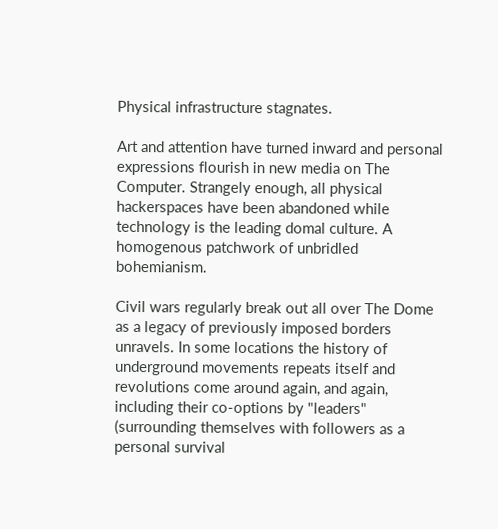Physical infrastructure stagnates.

Art and attention have turned inward and personal expressions flourish in new media on The Computer. Strangely enough, all physical hackerspaces have been abandoned while technology is the leading domal culture. A homogenous patchwork of unbridled bohemianism.

Civil wars regularly break out all over The Dome as a legacy of previously imposed borders unravels. In some locations the history of underground movements repeats itself and revolutions come around again, and again, including their co-options by "leaders" (surrounding themselves with followers as a personal survival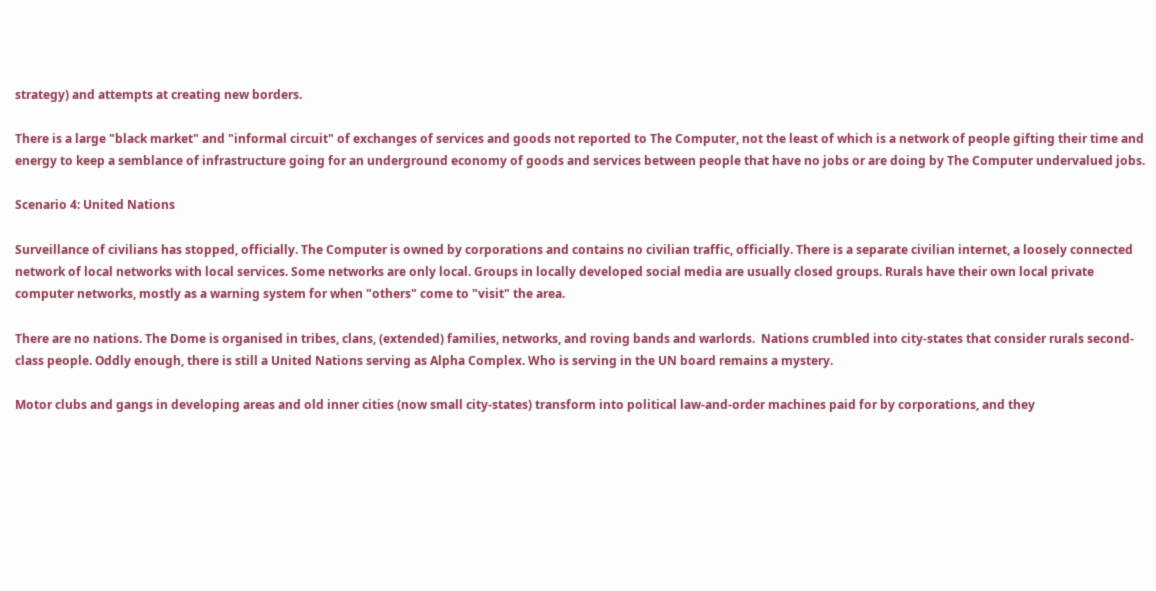strategy) and attempts at creating new borders.

There is a large "black market" and "informal circuit" of exchanges of services and goods not reported to The Computer, not the least of which is a network of people gifting their time and energy to keep a semblance of infrastructure going for an underground economy of goods and services between people that have no jobs or are doing by The Computer undervalued jobs.

Scenario 4: United Nations

Surveillance of civilians has stopped, officially. The Computer is owned by corporations and contains no civilian traffic, officially. There is a separate civilian internet, a loosely connected network of local networks with local services. Some networks are only local. Groups in locally developed social media are usually closed groups. Rurals have their own local private computer networks, mostly as a warning system for when "others" come to "visit" the area.

There are no nations. The Dome is organised in tribes, clans, (extended) families, networks, and roving bands and warlords.  Nations crumbled into city-states that consider rurals second-class people. Oddly enough, there is still a United Nations serving as Alpha Complex. Who is serving in the UN board remains a mystery.

Motor clubs and gangs in developing areas and old inner cities (now small city-states) transform into political law-and-order machines paid for by corporations, and they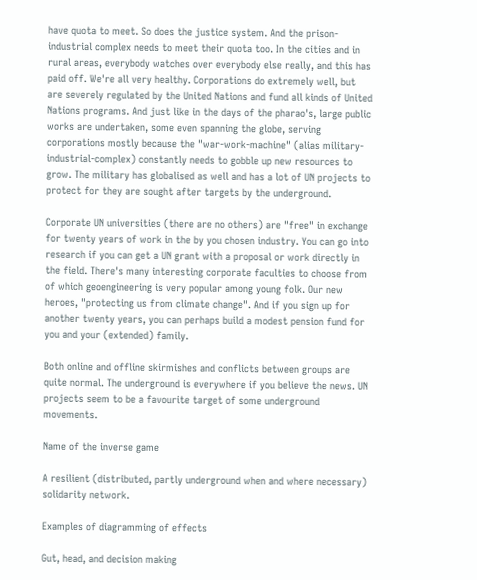have quota to meet. So does the justice system. And the prison-industrial complex needs to meet their quota too. In the cities and in rural areas, everybody watches over everybody else really, and this has paid off. We're all very healthy. Corporations do extremely well, but are severely regulated by the United Nations and fund all kinds of United Nations programs. And just like in the days of the pharao's, large public works are undertaken, some even spanning the globe, serving corporations mostly because the "war-work-machine" (alias military-industrial-complex) constantly needs to gobble up new resources to grow. The military has globalised as well and has a lot of UN projects to protect for they are sought after targets by the underground.

Corporate UN universities (there are no others) are "free" in exchange for twenty years of work in the by you chosen industry. You can go into research if you can get a UN grant with a proposal or work directly in the field. There's many interesting corporate faculties to choose from of which geoengineering is very popular among young folk. Our new heroes, "protecting us from climate change". And if you sign up for another twenty years, you can perhaps build a modest pension fund for you and your (extended) family.

Both online and offline skirmishes and conflicts between groups are quite normal. The underground is everywhere if you believe the news. UN projects seem to be a favourite target of some underground movements.

Name of the inverse game

A resilient (distributed, partly underground when and where necessary) solidarity network.

Examples of diagramming of effects

Gut, head, and decision making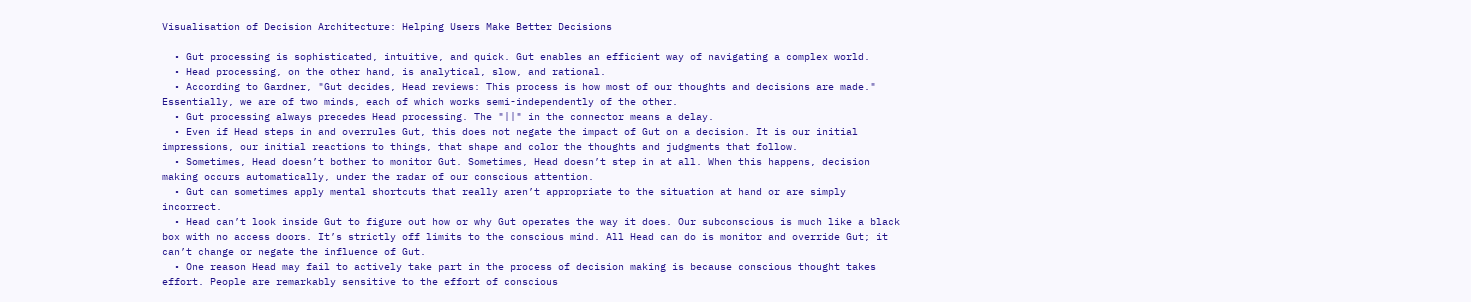Visualisation of Decision Architecture: Helping Users Make Better Decisions

  • Gut processing is sophisticated, intuitive, and quick. Gut enables an efficient way of navigating a complex world.
  • Head processing, on the other hand, is analytical, slow, and rational.
  • According to Gardner, "Gut decides, Head reviews: This process is how most of our thoughts and decisions are made." Essentially, we are of two minds, each of which works semi-independently of the other.
  • Gut processing always precedes Head processing. The "||" in the connector means a delay.
  • Even if Head steps in and overrules Gut, this does not negate the impact of Gut on a decision. It is our initial impressions, our initial reactions to things, that shape and color the thoughts and judgments that follow.
  • Sometimes, Head doesn’t bother to monitor Gut. Sometimes, Head doesn’t step in at all. When this happens, decision making occurs automatically, under the radar of our conscious attention.
  • Gut can sometimes apply mental shortcuts that really aren’t appropriate to the situation at hand or are simply incorrect.
  • Head can’t look inside Gut to figure out how or why Gut operates the way it does. Our subconscious is much like a black box with no access doors. It’s strictly off limits to the conscious mind. All Head can do is monitor and override Gut; it can’t change or negate the influence of Gut.
  • One reason Head may fail to actively take part in the process of decision making is because conscious thought takes effort. People are remarkably sensitive to the effort of conscious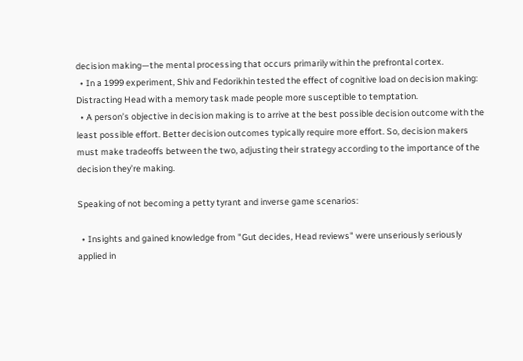decision making—the mental processing that occurs primarily within the prefrontal cortex.
  • In a 1999 experiment, Shiv and Fedorikhin tested the effect of cognitive load on decision making: Distracting Head with a memory task made people more susceptible to temptation.
  • A person’s objective in decision making is to arrive at the best possible decision outcome with the least possible effort. Better decision outcomes typically require more effort. So, decision makers must make tradeoffs between the two, adjusting their strategy according to the importance of the decision they’re making.

Speaking of not becoming a petty tyrant and inverse game scenarios:

  • Insights and gained knowledge from "Gut decides, Head reviews" were unseriously seriously applied in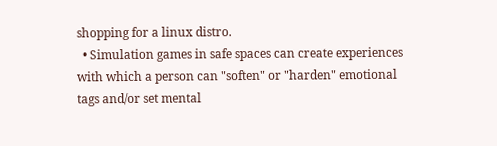shopping for a linux distro.
  • Simulation games in safe spaces can create experiences with which a person can "soften" or "harden" emotional tags and/or set mental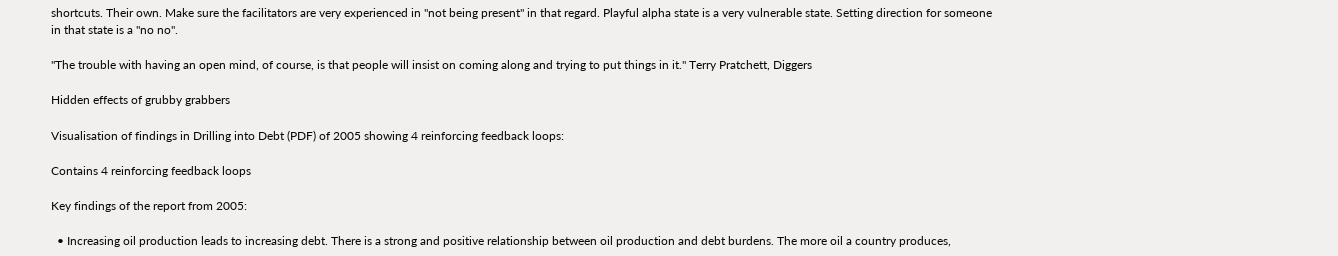shortcuts. Their own. Make sure the facilitators are very experienced in "not being present" in that regard. Playful alpha state is a very vulnerable state. Setting direction for someone in that state is a "no no".

"The trouble with having an open mind, of course, is that people will insist on coming along and trying to put things in it." Terry Pratchett, Diggers

Hidden effects of grubby grabbers

Visualisation of findings in Drilling into Debt (PDF) of 2005 showing 4 reinforcing feedback loops:

Contains 4 reinforcing feedback loops

Key findings of the report from 2005:

  • Increasing oil production leads to increasing debt. There is a strong and positive relationship between oil production and debt burdens. The more oil a country produces,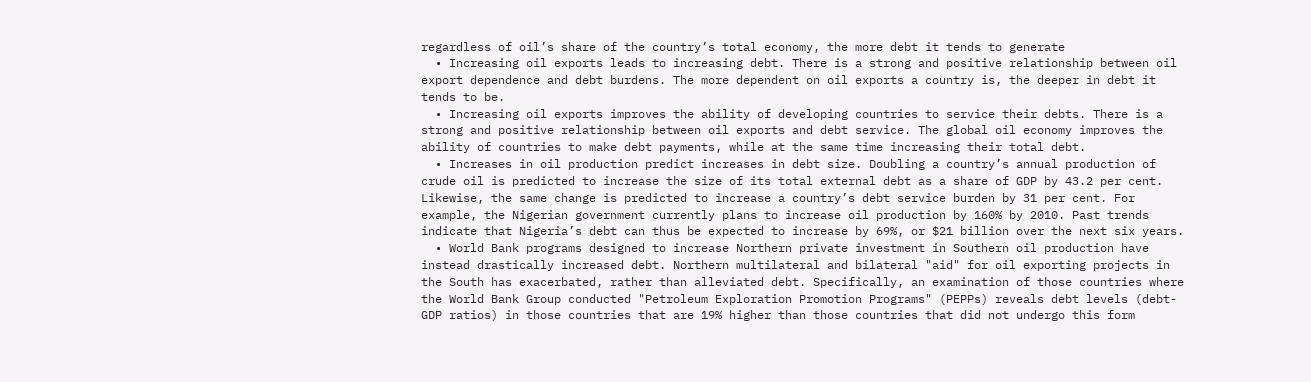regardless of oil’s share of the country’s total economy, the more debt it tends to generate
  • Increasing oil exports leads to increasing debt. There is a strong and positive relationship between oil export dependence and debt burdens. The more dependent on oil exports a country is, the deeper in debt it tends to be.
  • Increasing oil exports improves the ability of developing countries to service their debts. There is a strong and positive relationship between oil exports and debt service. The global oil economy improves the ability of countries to make debt payments, while at the same time increasing their total debt.
  • Increases in oil production predict increases in debt size. Doubling a country’s annual production of crude oil is predicted to increase the size of its total external debt as a share of GDP by 43.2 per cent. Likewise, the same change is predicted to increase a country’s debt service burden by 31 per cent. For example, the Nigerian government currently plans to increase oil production by 160% by 2010. Past trends indicate that Nigeria’s debt can thus be expected to increase by 69%, or $21 billion over the next six years.
  • World Bank programs designed to increase Northern private investment in Southern oil production have instead drastically increased debt. Northern multilateral and bilateral "aid" for oil exporting projects in the South has exacerbated, rather than alleviated debt. Specifically, an examination of those countries where the World Bank Group conducted "Petroleum Exploration Promotion Programs" (PEPPs) reveals debt levels (debt-GDP ratios) in those countries that are 19% higher than those countries that did not undergo this form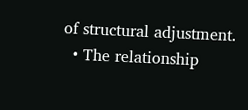of structural adjustment.
  • The relationship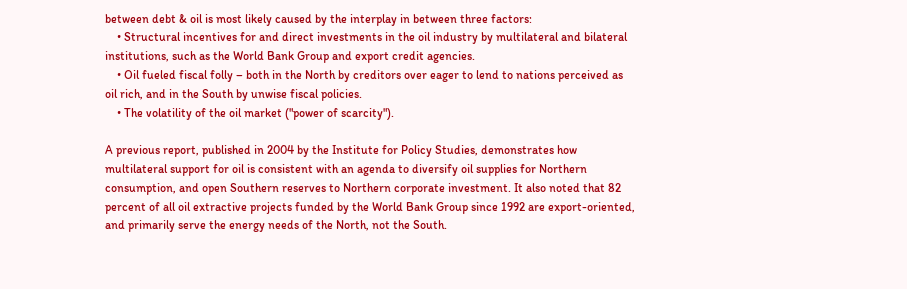between debt & oil is most likely caused by the interplay in between three factors:
    • Structural incentives for and direct investments in the oil industry by multilateral and bilateral institutions, such as the World Bank Group and export credit agencies.
    • Oil fueled fiscal folly – both in the North by creditors over eager to lend to nations perceived as oil rich, and in the South by unwise fiscal policies.
    • The volatility of the oil market ("power of scarcity").

A previous report, published in 2004 by the Institute for Policy Studies, demonstrates how multilateral support for oil is consistent with an agenda to diversify oil supplies for Northern consumption, and open Southern reserves to Northern corporate investment. It also noted that 82 percent of all oil extractive projects funded by the World Bank Group since 1992 are export-oriented, and primarily serve the energy needs of the North, not the South.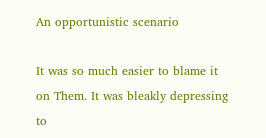An opportunistic scenario

It was so much easier to blame it on Them. It was bleakly depressing to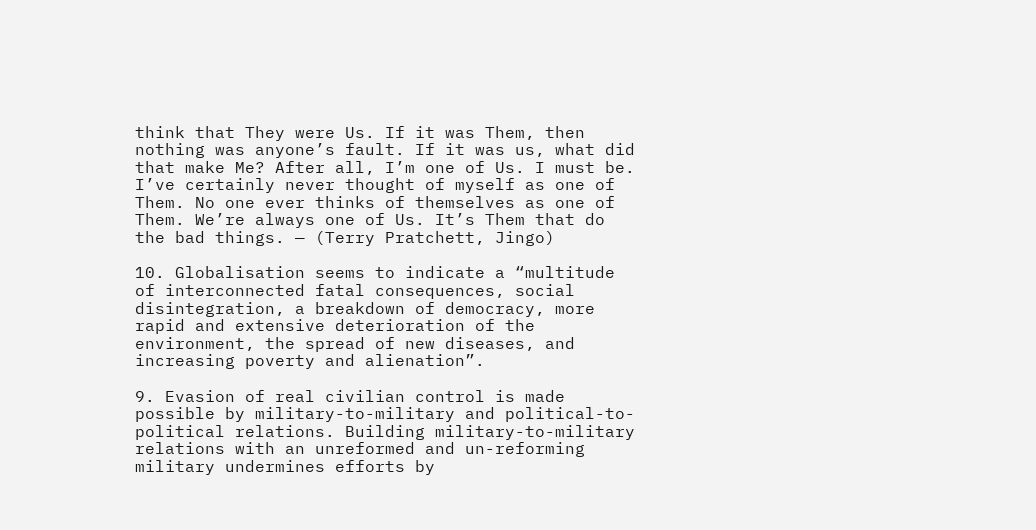think that They were Us. If it was Them, then nothing was anyone’s fault. If it was us, what did that make Me? After all, I’m one of Us. I must be. I’ve certainly never thought of myself as one of Them. No one ever thinks of themselves as one of Them. We’re always one of Us. It’s Them that do the bad things. — (Terry Pratchett, Jingo)

10. Globalisation seems to indicate a “multitude of interconnected fatal consequences, social disintegration, a breakdown of democracy, more rapid and extensive deterioration of the environment, the spread of new diseases, and increasing poverty and alienation”.

9. Evasion of real civilian control is made possible by military-to-military and political-to-political relations. Building military-to-military relations with an unreformed and un-reforming military undermines efforts by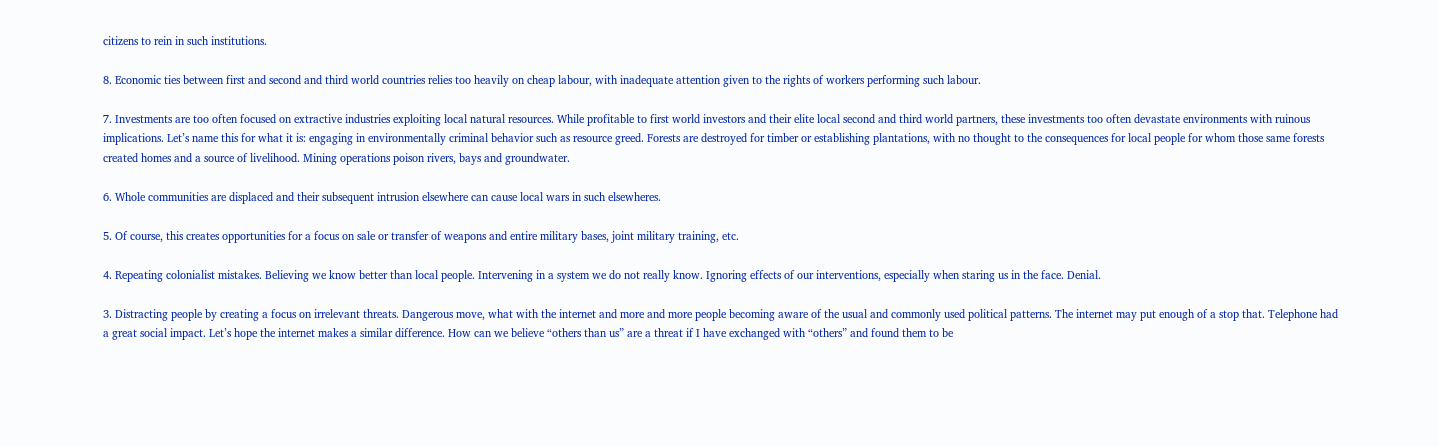citizens to rein in such institutions.

8. Economic ties between first and second and third world countries relies too heavily on cheap labour, with inadequate attention given to the rights of workers performing such labour.

7. Investments are too often focused on extractive industries exploiting local natural resources. While profitable to first world investors and their elite local second and third world partners, these investments too often devastate environments with ruinous implications. Let’s name this for what it is: engaging in environmentally criminal behavior such as resource greed. Forests are destroyed for timber or establishing plantations, with no thought to the consequences for local people for whom those same forests created homes and a source of livelihood. Mining operations poison rivers, bays and groundwater.

6. Whole communities are displaced and their subsequent intrusion elsewhere can cause local wars in such elsewheres.

5. Of course, this creates opportunities for a focus on sale or transfer of weapons and entire military bases, joint military training, etc.

4. Repeating colonialist mistakes. Believing we know better than local people. Intervening in a system we do not really know. Ignoring effects of our interventions, especially when staring us in the face. Denial.

3. Distracting people by creating a focus on irrelevant threats. Dangerous move, what with the internet and more and more people becoming aware of the usual and commonly used political patterns. The internet may put enough of a stop that. Telephone had a great social impact. Let’s hope the internet makes a similar difference. How can we believe “others than us” are a threat if I have exchanged with “others” and found them to be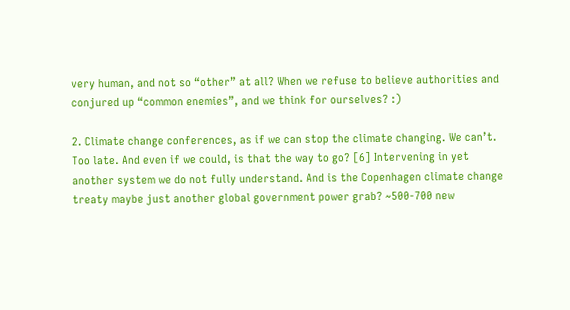very human, and not so “other” at all? When we refuse to believe authorities and conjured up “common enemies”, and we think for ourselves? :)

2. Climate change conferences, as if we can stop the climate changing. We can’t. Too late. And even if we could, is that the way to go? [6] Intervening in yet another system we do not fully understand. And is the Copenhagen climate change treaty maybe just another global government power grab? ~500-700 new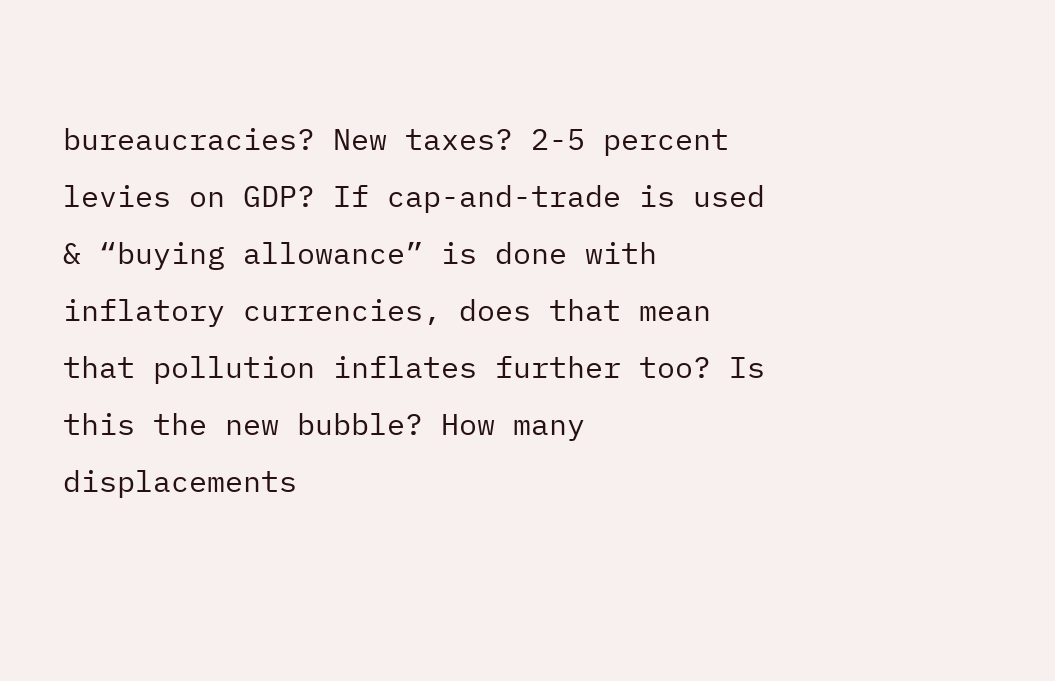bureaucracies? New taxes? 2-5 percent levies on GDP? If cap-and-trade is used & “buying allowance” is done with inflatory currencies, does that mean that pollution inflates further too? Is this the new bubble? How many displacements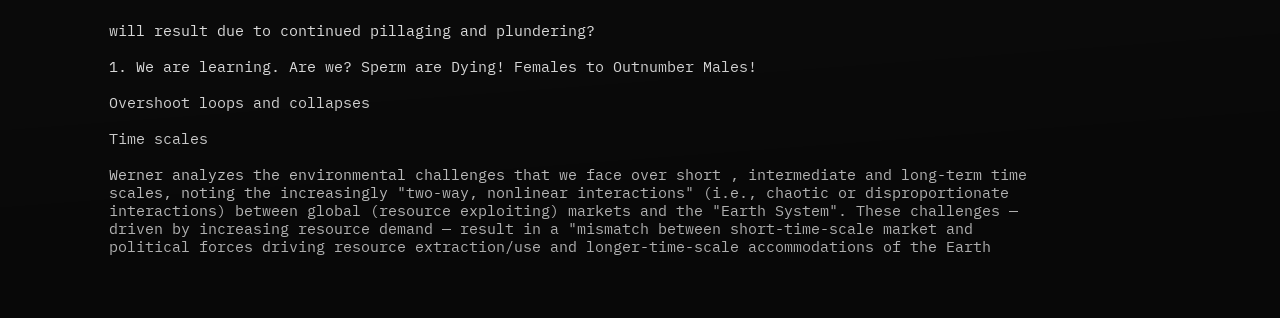will result due to continued pillaging and plundering?

1. We are learning. Are we? Sperm are Dying! Females to Outnumber Males!

Overshoot loops and collapses

Time scales

Werner analyzes the environmental challenges that we face over short , intermediate and long-term time scales, noting the increasingly "two-way, nonlinear interactions" (i.e., chaotic or disproportionate interactions) between global (resource exploiting) markets and the "Earth System". These challenges — driven by increasing resource demand — result in a "mismatch between short-time-scale market and political forces driving resource extraction/use and longer-time-scale accommodations of the Earth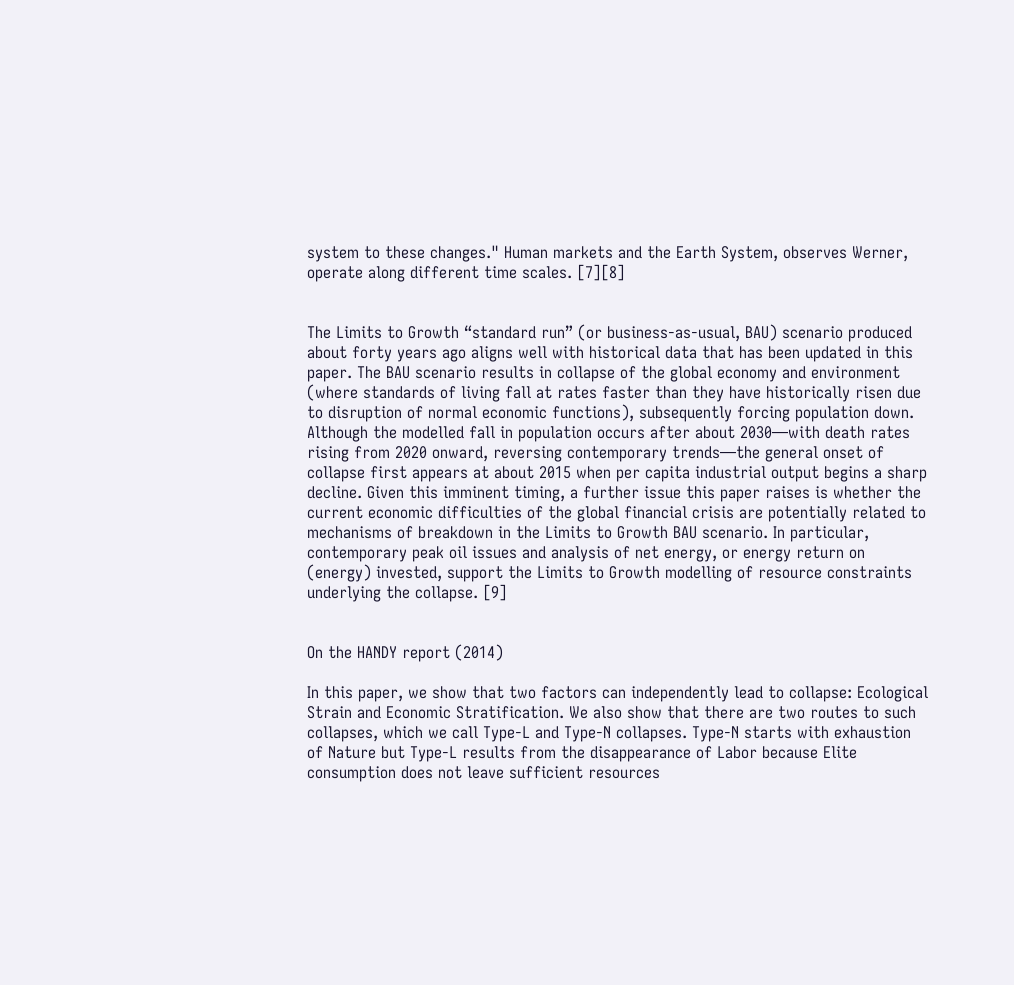system to these changes." Human markets and the Earth System, observes Werner, operate along different time scales. [7][8]


The Limits to Growth “standard run” (or business-as-usual, BAU) scenario produced about forty years ago aligns well with historical data that has been updated in this paper. The BAU scenario results in collapse of the global economy and environment (where standards of living fall at rates faster than they have historically risen due to disruption of normal economic functions), subsequently forcing population down. Although the modelled fall in population occurs after about 2030—with death rates rising from 2020 onward, reversing contemporary trends—the general onset of collapse first appears at about 2015 when per capita industrial output begins a sharp decline. Given this imminent timing, a further issue this paper raises is whether the current economic difficulties of the global financial crisis are potentially related to mechanisms of breakdown in the Limits to Growth BAU scenario. In particular, contemporary peak oil issues and analysis of net energy, or energy return on (energy) invested, support the Limits to Growth modelling of resource constraints underlying the collapse. [9]


On the HANDY report (2014)

In this paper, we show that two factors can independently lead to collapse: Ecological Strain and Economic Stratification. We also show that there are two routes to such collapses, which we call Type-L and Type-N collapses. Type-N starts with exhaustion of Nature but Type-L results from the disappearance of Labor because Elite consumption does not leave sufficient resources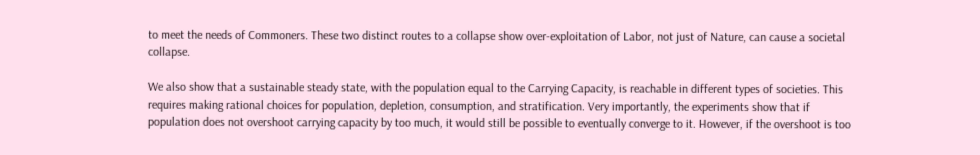to meet the needs of Commoners. These two distinct routes to a collapse show over-exploitation of Labor, not just of Nature, can cause a societal collapse.

We also show that a sustainable steady state, with the population equal to the Carrying Capacity, is reachable in different types of societies. This requires making rational choices for population, depletion, consumption, and stratification. Very importantly, the experiments show that if population does not overshoot carrying capacity by too much, it would still be possible to eventually converge to it. However, if the overshoot is too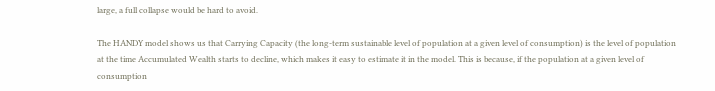large, a full collapse would be hard to avoid.

The HANDY model shows us that Carrying Capacity (the long-term sustainable level of population at a given level of consumption) is the level of population at the time Accumulated Wealth starts to decline, which makes it easy to estimate it in the model. This is because, if the population at a given level of consumption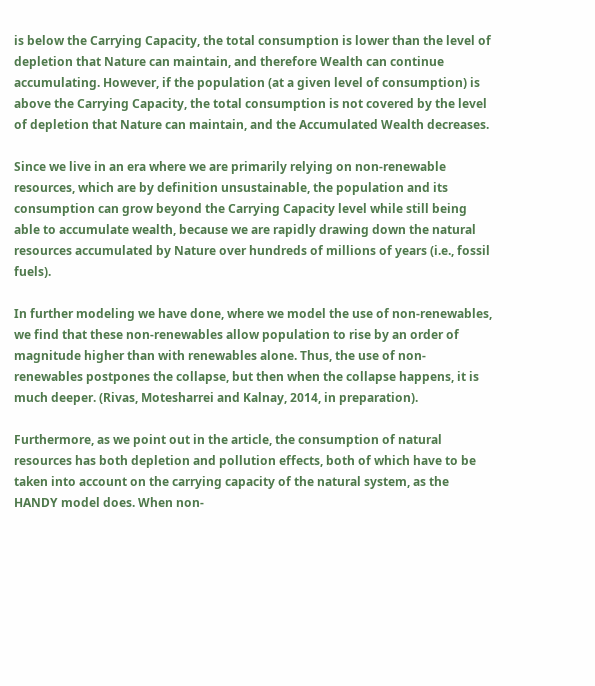is below the Carrying Capacity, the total consumption is lower than the level of depletion that Nature can maintain, and therefore Wealth can continue accumulating. However, if the population (at a given level of consumption) is above the Carrying Capacity, the total consumption is not covered by the level of depletion that Nature can maintain, and the Accumulated Wealth decreases.

Since we live in an era where we are primarily relying on non-renewable resources, which are by definition unsustainable, the population and its consumption can grow beyond the Carrying Capacity level while still being able to accumulate wealth, because we are rapidly drawing down the natural resources accumulated by Nature over hundreds of millions of years (i.e., fossil fuels).

In further modeling we have done, where we model the use of non-renewables, we find that these non-renewables allow population to rise by an order of magnitude higher than with renewables alone. Thus, the use of non-renewables postpones the collapse, but then when the collapse happens, it is much deeper. (Rivas, Motesharrei and Kalnay, 2014, in preparation).

Furthermore, as we point out in the article, the consumption of natural resources has both depletion and pollution effects, both of which have to be taken into account on the carrying capacity of the natural system, as the HANDY model does. When non-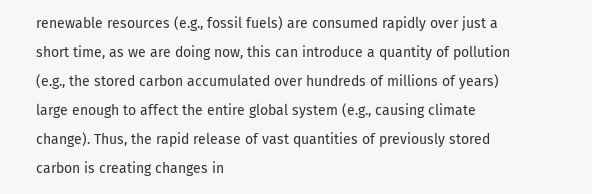renewable resources (e.g., fossil fuels) are consumed rapidly over just a short time, as we are doing now, this can introduce a quantity of pollution (e.g., the stored carbon accumulated over hundreds of millions of years) large enough to affect the entire global system (e.g., causing climate change). Thus, the rapid release of vast quantities of previously stored carbon is creating changes in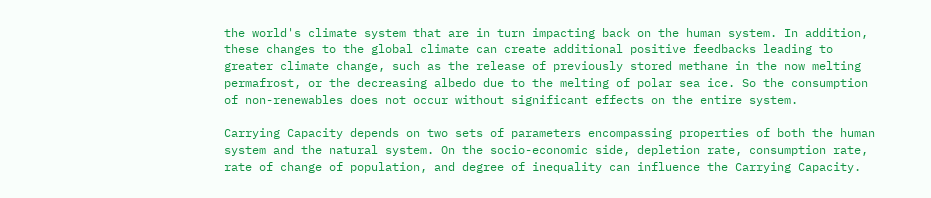the world's climate system that are in turn impacting back on the human system. In addition, these changes to the global climate can create additional positive feedbacks leading to greater climate change, such as the release of previously stored methane in the now melting permafrost, or the decreasing albedo due to the melting of polar sea ice. So the consumption of non-renewables does not occur without significant effects on the entire system.

Carrying Capacity depends on two sets of parameters encompassing properties of both the human system and the natural system. On the socio-economic side, depletion rate, consumption rate, rate of change of population, and degree of inequality can influence the Carrying Capacity.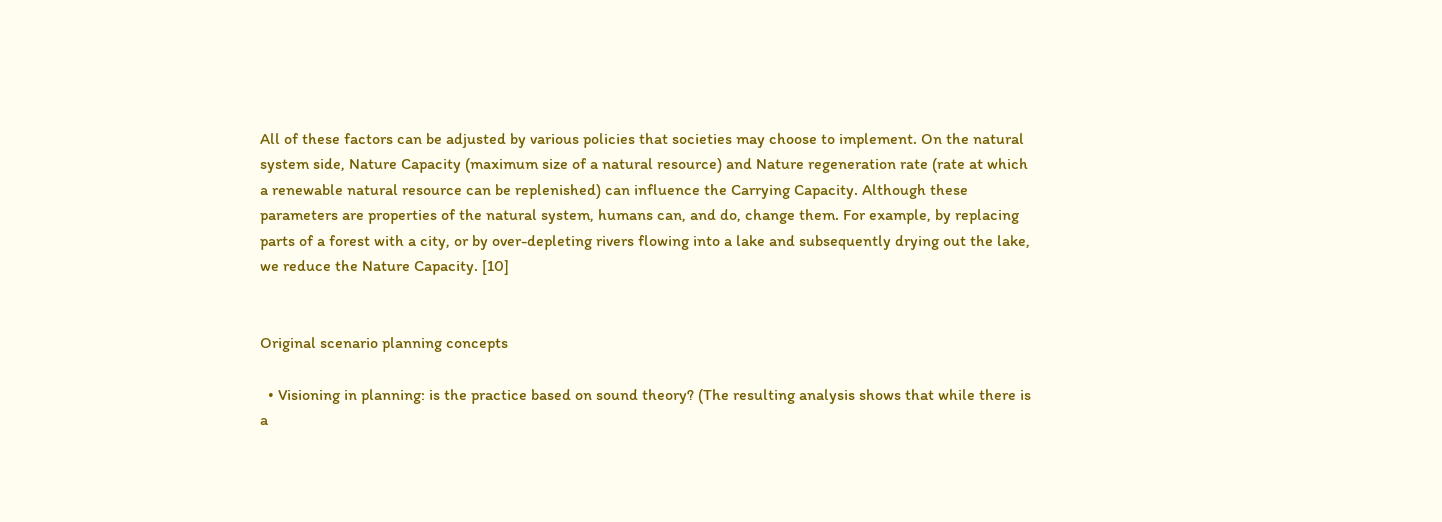All of these factors can be adjusted by various policies that societies may choose to implement. On the natural system side, Nature Capacity (maximum size of a natural resource) and Nature regeneration rate (rate at which a renewable natural resource can be replenished) can influence the Carrying Capacity. Although these parameters are properties of the natural system, humans can, and do, change them. For example, by replacing parts of a forest with a city, or by over-depleting rivers flowing into a lake and subsequently drying out the lake, we reduce the Nature Capacity. [10]


Original scenario planning concepts

  • Visioning in planning: is the practice based on sound theory? (The resulting analysis shows that while there is a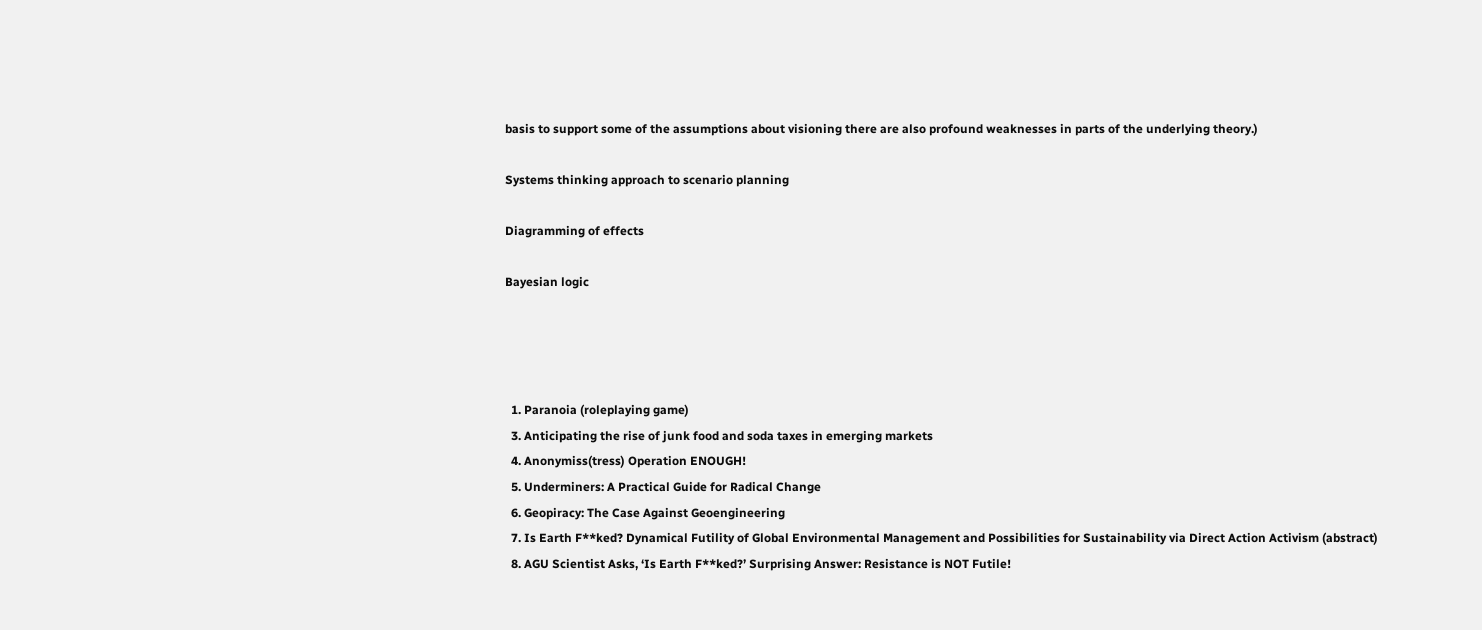basis to support some of the assumptions about visioning there are also profound weaknesses in parts of the underlying theory.)

Systems thinking approach to scenario planning

Diagramming of effects

Bayesian logic




  1. Paranoia (roleplaying game)
  3. Anticipating the rise of junk food and soda taxes in emerging markets
  4. Anonymiss(tress) Operation ENOUGH!
  5. Underminers: A Practical Guide for Radical Change
  6. Geopiracy: The Case Against Geoengineering
  7. Is Earth F**ked? Dynamical Futility of Global Environmental Management and Possibilities for Sustainability via Direct Action Activism (abstract)
  8. AGU Scientist Asks, ‘Is Earth F**ked?’ Surprising Answer: Resistance is NOT Futile!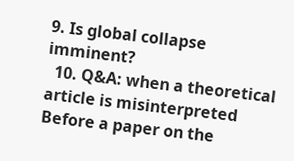9. Is global collapse imminent?
  10. Q&A: when a theoretical article is misinterpreted Before a paper on the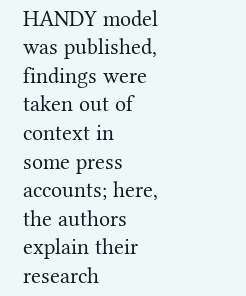HANDY model was published, findings were taken out of context in some press accounts; here, the authors explain their research